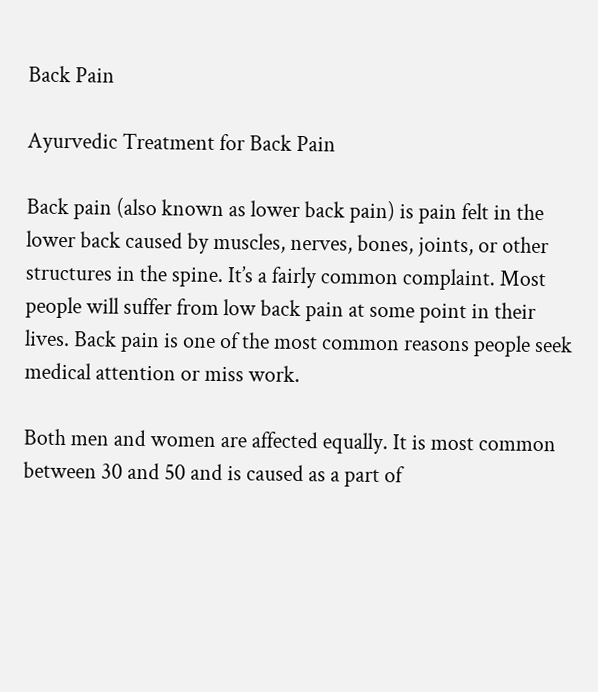Back Pain

Ayurvedic Treatment for Back Pain

Back pain (also known as lower back pain) is pain felt in the lower back caused by muscles, nerves, bones, joints, or other structures in the spine. It’s a fairly common complaint. Most people will suffer from low back pain at some point in their lives. Back pain is one of the most common reasons people seek medical attention or miss work.

Both men and women are affected equally. It is most common between 30 and 50 and is caused as a part of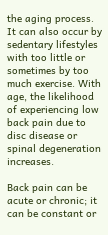the aging process. It can also occur by sedentary lifestyles with too little or sometimes by too much exercise. With age, the likelihood of experiencing low back pain due to disc disease or spinal degeneration increases.

Back pain can be acute or chronic; it can be constant or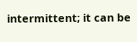intermittent; it can be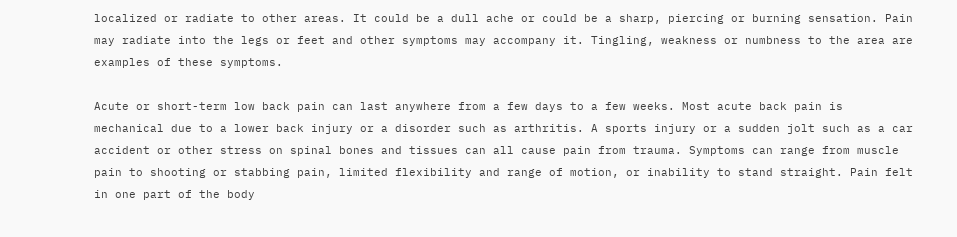localized or radiate to other areas. It could be a dull ache or could be a sharp, piercing or burning sensation. Pain may radiate into the legs or feet and other symptoms may accompany it. Tingling, weakness or numbness to the area are examples of these symptoms.

Acute or short-term low back pain can last anywhere from a few days to a few weeks. Most acute back pain is mechanical due to a lower back injury or a disorder such as arthritis. A sports injury or a sudden jolt such as a car accident or other stress on spinal bones and tissues can all cause pain from trauma. Symptoms can range from muscle pain to shooting or stabbing pain, limited flexibility and range of motion, or inability to stand straight. Pain felt in one part of the body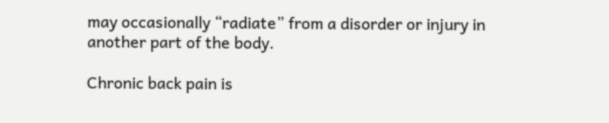may occasionally “radiate” from a disorder or injury in another part of the body.

Chronic back pain is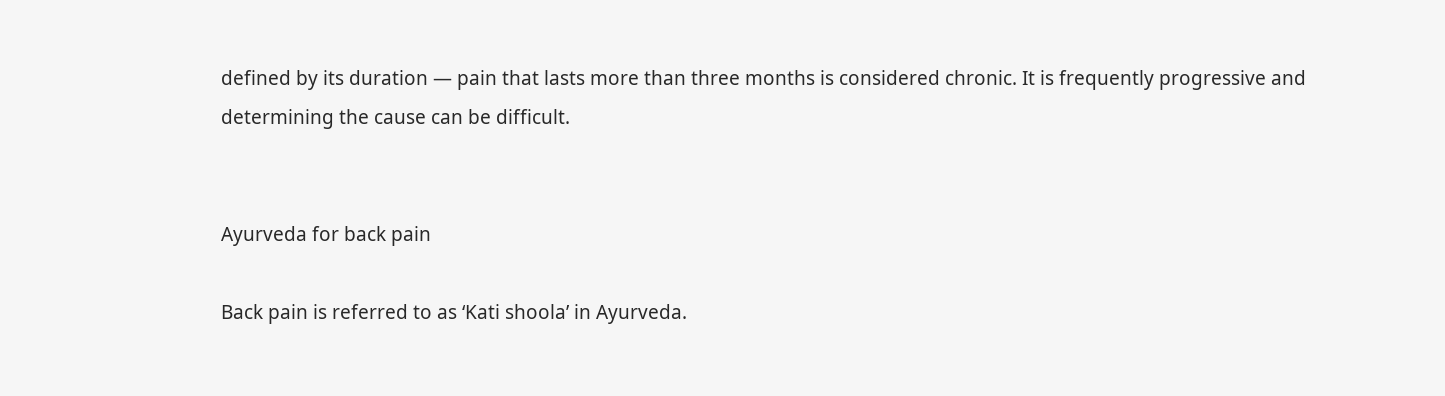defined by its duration — pain that lasts more than three months is considered chronic. It is frequently progressive and determining the cause can be difficult.


Ayurveda for back pain

Back pain is referred to as ‘Kati shoola’ in Ayurveda.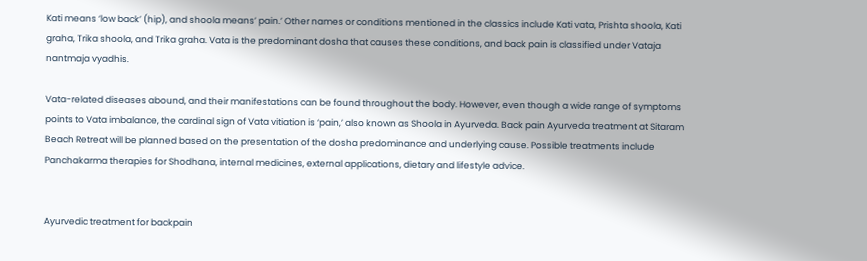Kati means ‘low back’ (hip), and shoola means’ pain.’ Other names or conditions mentioned in the classics include Kati vata, Prishta shoola, Kati graha, Trika shoola, and Trika graha. Vata is the predominant dosha that causes these conditions, and back pain is classified under Vataja nantmaja vyadhis.

Vata-related diseases abound, and their manifestations can be found throughout the body. However, even though a wide range of symptoms points to Vata imbalance, the cardinal sign of Vata vitiation is ‘pain,’ also known as Shoola in Ayurveda. Back pain Ayurveda treatment at Sitaram Beach Retreat will be planned based on the presentation of the dosha predominance and underlying cause. Possible treatments include Panchakarma therapies for Shodhana, internal medicines, external applications, dietary and lifestyle advice.


Ayurvedic treatment for backpain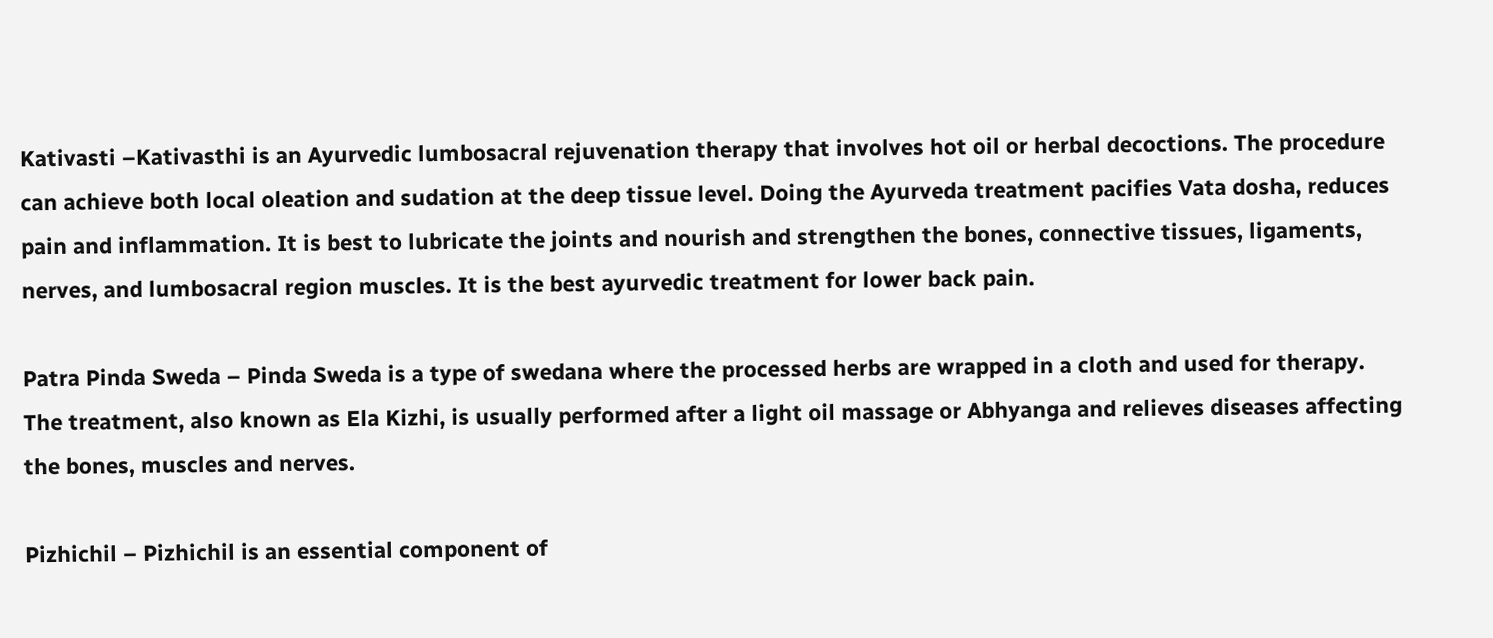Kativasti –Kativasthi is an Ayurvedic lumbosacral rejuvenation therapy that involves hot oil or herbal decoctions. The procedure can achieve both local oleation and sudation at the deep tissue level. Doing the Ayurveda treatment pacifies Vata dosha, reduces pain and inflammation. It is best to lubricate the joints and nourish and strengthen the bones, connective tissues, ligaments, nerves, and lumbosacral region muscles. It is the best ayurvedic treatment for lower back pain.

Patra Pinda Sweda – Pinda Sweda is a type of swedana where the processed herbs are wrapped in a cloth and used for therapy. The treatment, also known as Ela Kizhi, is usually performed after a light oil massage or Abhyanga and relieves diseases affecting the bones, muscles and nerves.

Pizhichil – Pizhichil is an essential component of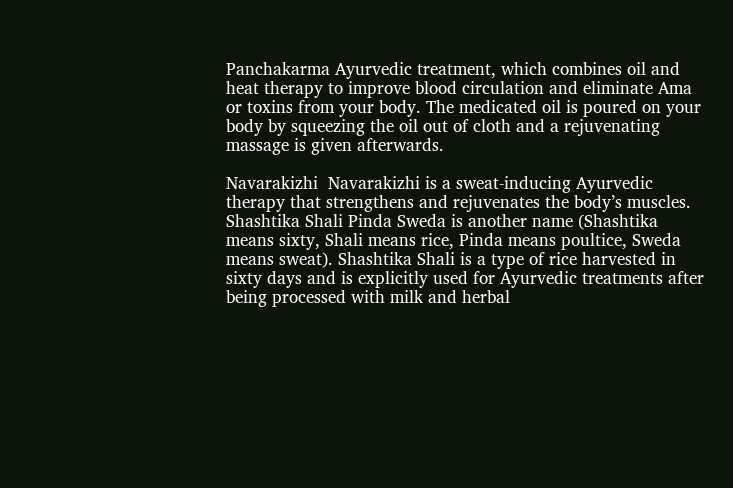Panchakarma Ayurvedic treatment, which combines oil and heat therapy to improve blood circulation and eliminate Ama or toxins from your body. The medicated oil is poured on your body by squeezing the oil out of cloth and a rejuvenating massage is given afterwards.

Navarakizhi  Navarakizhi is a sweat-inducing Ayurvedic therapy that strengthens and rejuvenates the body’s muscles. Shashtika Shali Pinda Sweda is another name (Shashtika means sixty, Shali means rice, Pinda means poultice, Sweda means sweat). Shashtika Shali is a type of rice harvested in sixty days and is explicitly used for Ayurvedic treatments after being processed with milk and herbal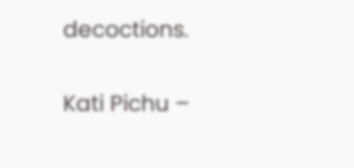decoctions.

Kati Pichu –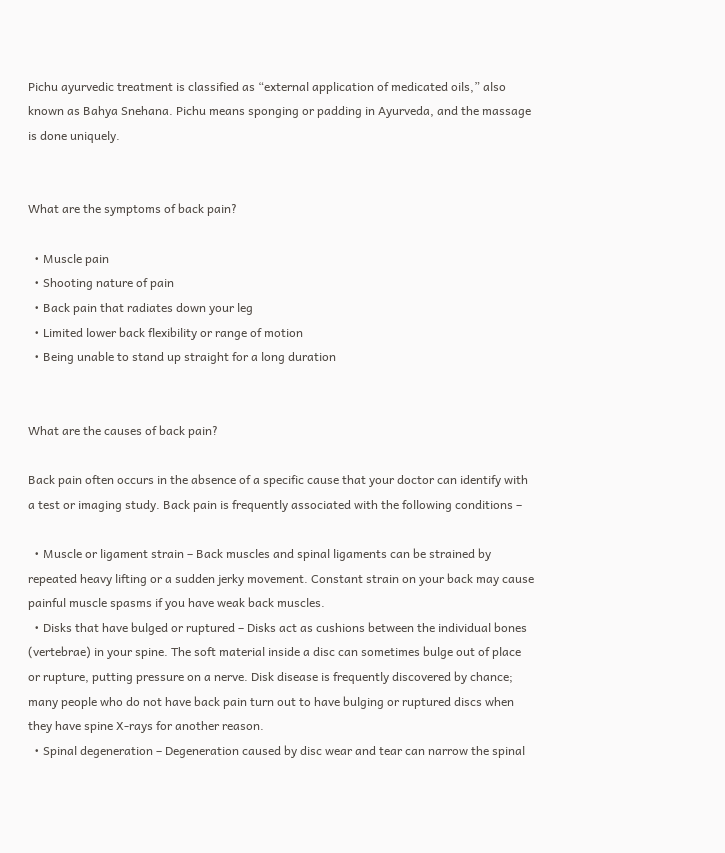Pichu ayurvedic treatment is classified as “external application of medicated oils,” also known as Bahya Snehana. Pichu means sponging or padding in Ayurveda, and the massage is done uniquely.


What are the symptoms of back pain?

  • Muscle pain
  • Shooting nature of pain
  • Back pain that radiates down your leg
  • Limited lower back flexibility or range of motion
  • Being unable to stand up straight for a long duration


What are the causes of back pain?

Back pain often occurs in the absence of a specific cause that your doctor can identify with a test or imaging study. Back pain is frequently associated with the following conditions –

  • Muscle or ligament strain – Back muscles and spinal ligaments can be strained by repeated heavy lifting or a sudden jerky movement. Constant strain on your back may cause painful muscle spasms if you have weak back muscles.
  • Disks that have bulged or ruptured – Disks act as cushions between the individual bones (vertebrae) in your spine. The soft material inside a disc can sometimes bulge out of place or rupture, putting pressure on a nerve. Disk disease is frequently discovered by chance; many people who do not have back pain turn out to have bulging or ruptured discs when they have spine X-rays for another reason.
  • Spinal degeneration – Degeneration caused by disc wear and tear can narrow the spinal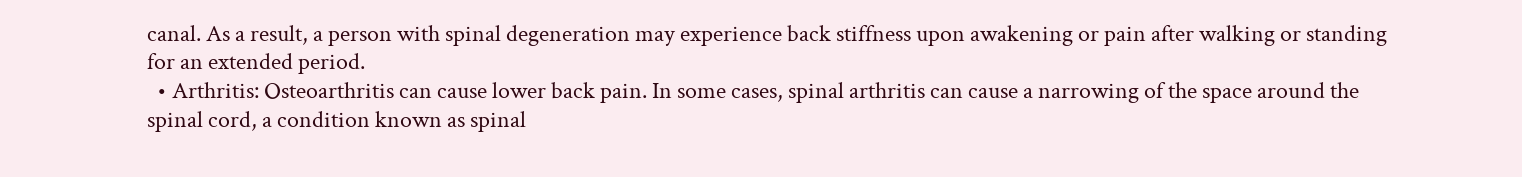canal. As a result, a person with spinal degeneration may experience back stiffness upon awakening or pain after walking or standing for an extended period.
  • Arthritis: Osteoarthritis can cause lower back pain. In some cases, spinal arthritis can cause a narrowing of the space around the spinal cord, a condition known as spinal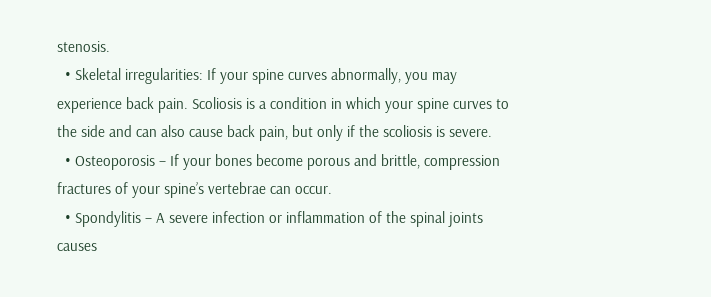stenosis.
  • Skeletal irregularities: If your spine curves abnormally, you may experience back pain. Scoliosis is a condition in which your spine curves to the side and can also cause back pain, but only if the scoliosis is severe.
  • Osteoporosis – If your bones become porous and brittle, compression fractures of your spine’s vertebrae can occur.
  • Spondylitis – A severe infection or inflammation of the spinal joints causes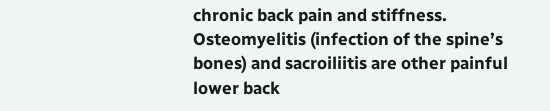chronic back pain and stiffness. Osteomyelitis (infection of the spine’s bones) and sacroiliitis are other painful lower back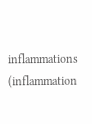inflammations (inflammation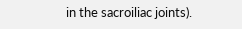in the sacroiliac joints).